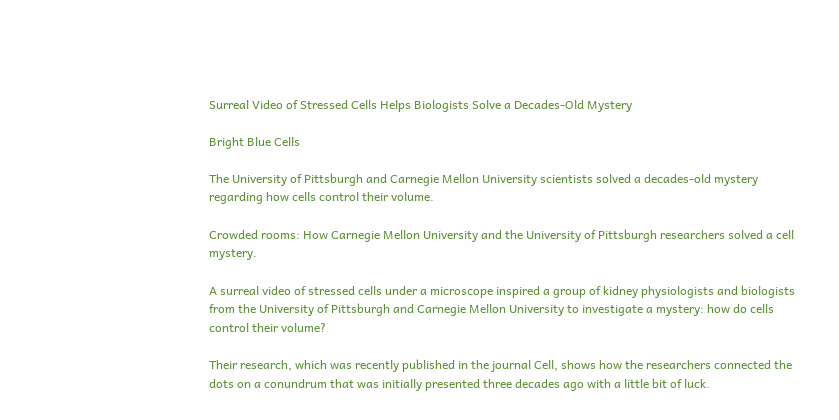Surreal Video of Stressed Cells Helps Biologists Solve a Decades-Old Mystery

Bright Blue Cells

The University of Pittsburgh and Carnegie Mellon University scientists solved a decades-old mystery regarding how cells control their volume.

Crowded rooms: How Carnegie Mellon University and the University of Pittsburgh researchers solved a cell mystery.

A surreal video of stressed cells under a microscope inspired a group of kidney physiologists and biologists from the University of Pittsburgh and Carnegie Mellon University to investigate a mystery: how do cells control their volume?

Their research, which was recently published in the journal Cell, shows how the researchers connected the dots on a conundrum that was initially presented three decades ago with a little bit of luck.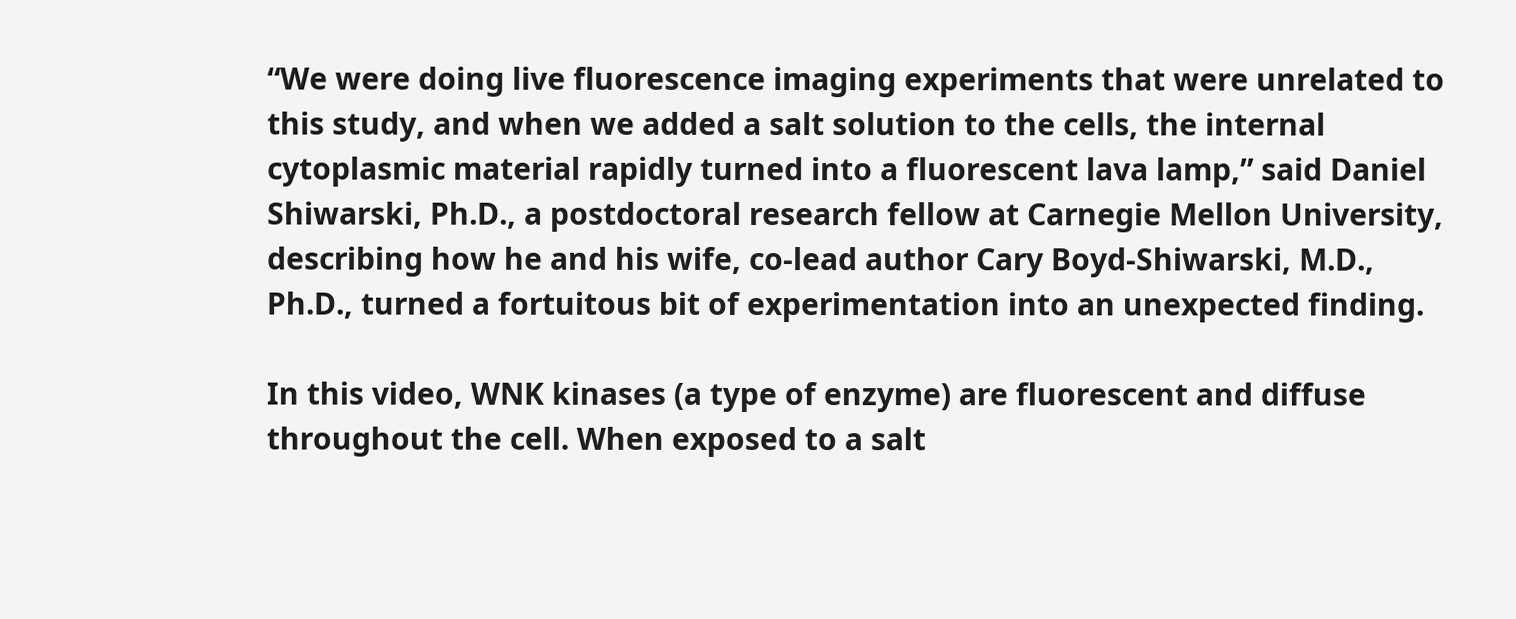“We were doing live fluorescence imaging experiments that were unrelated to this study, and when we added a salt solution to the cells, the internal cytoplasmic material rapidly turned into a fluorescent lava lamp,” said Daniel Shiwarski, Ph.D., a postdoctoral research fellow at Carnegie Mellon University, describing how he and his wife, co-lead author Cary Boyd-Shiwarski, M.D., Ph.D., turned a fortuitous bit of experimentation into an unexpected finding.

In this video, WNK kinases (a type of enzyme) are fluorescent and diffuse throughout the cell. When exposed to a salt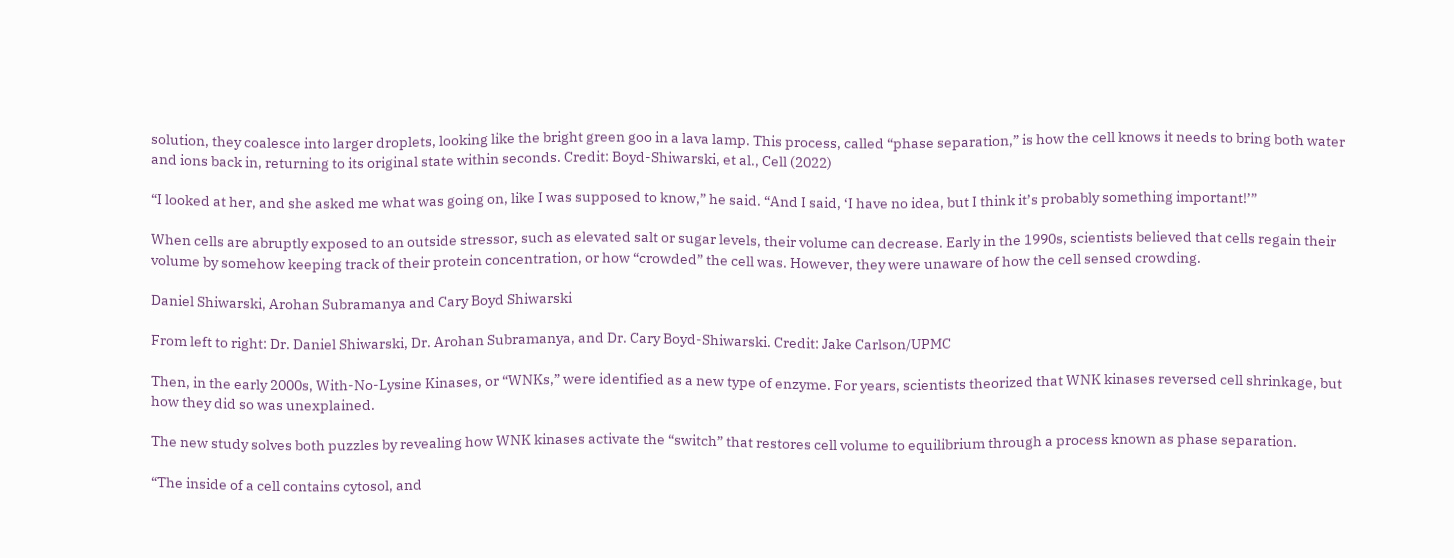solution, they coalesce into larger droplets, looking like the bright green goo in a lava lamp. This process, called “phase separation,” is how the cell knows it needs to bring both water and ions back in, returning to its original state within seconds. Credit: Boyd-Shiwarski, et al., Cell (2022)

“I looked at her, and she asked me what was going on, like I was supposed to know,” he said. “And I said, ‘I have no idea, but I think it’s probably something important!’”

When cells are abruptly exposed to an outside stressor, such as elevated salt or sugar levels, their volume can decrease. Early in the 1990s, scientists believed that cells regain their volume by somehow keeping track of their protein concentration, or how “crowded” the cell was. However, they were unaware of how the cell sensed crowding.

Daniel Shiwarski, Arohan Subramanya and Cary Boyd Shiwarski

From left to right: Dr. Daniel Shiwarski, Dr. Arohan Subramanya, and Dr. Cary Boyd-Shiwarski. Credit: Jake Carlson/UPMC

Then, in the early 2000s, With-No-Lysine Kinases, or “WNKs,” were identified as a new type of enzyme. For years, scientists theorized that WNK kinases reversed cell shrinkage, but how they did so was unexplained.

The new study solves both puzzles by revealing how WNK kinases activate the “switch” that restores cell volume to equilibrium through a process known as phase separation.

“The inside of a cell contains cytosol, and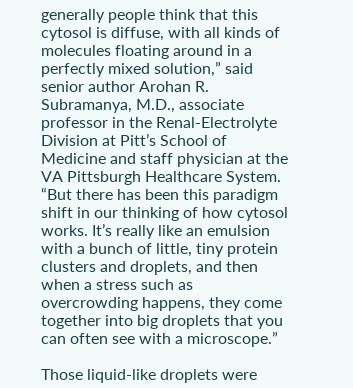generally people think that this cytosol is diffuse, with all kinds of molecules floating around in a perfectly mixed solution,” said senior author Arohan R. Subramanya, M.D., associate professor in the Renal-Electrolyte Division at Pitt’s School of Medicine and staff physician at the VA Pittsburgh Healthcare System. “But there has been this paradigm shift in our thinking of how cytosol works. It’s really like an emulsion with a bunch of little, tiny protein clusters and droplets, and then when a stress such as overcrowding happens, they come together into big droplets that you can often see with a microscope.”

Those liquid-like droplets were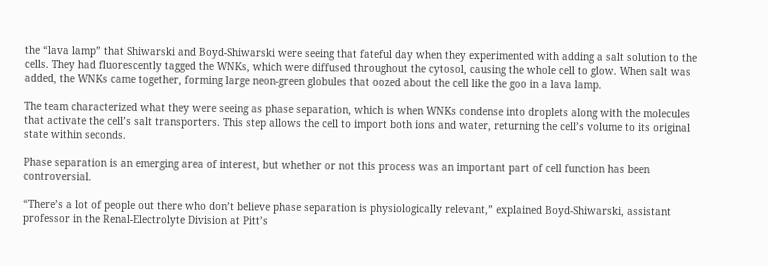the “lava lamp” that Shiwarski and Boyd-Shiwarski were seeing that fateful day when they experimented with adding a salt solution to the cells. They had fluorescently tagged the WNKs, which were diffused throughout the cytosol, causing the whole cell to glow. When salt was added, the WNKs came together, forming large neon-green globules that oozed about the cell like the goo in a lava lamp.

The team characterized what they were seeing as phase separation, which is when WNKs condense into droplets along with the molecules that activate the cell’s salt transporters. This step allows the cell to import both ions and water, returning the cell’s volume to its original state within seconds.

Phase separation is an emerging area of interest, but whether or not this process was an important part of cell function has been controversial.

“There’s a lot of people out there who don’t believe phase separation is physiologically relevant,” explained Boyd-Shiwarski, assistant professor in the Renal-Electrolyte Division at Pitt’s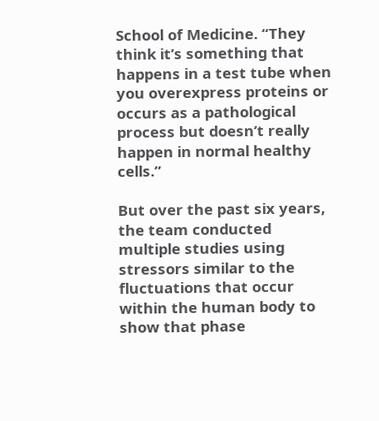School of Medicine. “They think it’s something that happens in a test tube when you overexpress proteins or occurs as a pathological process but doesn’t really happen in normal healthy cells.”

But over the past six years, the team conducted multiple studies using stressors similar to the fluctuations that occur within the human body to show that phase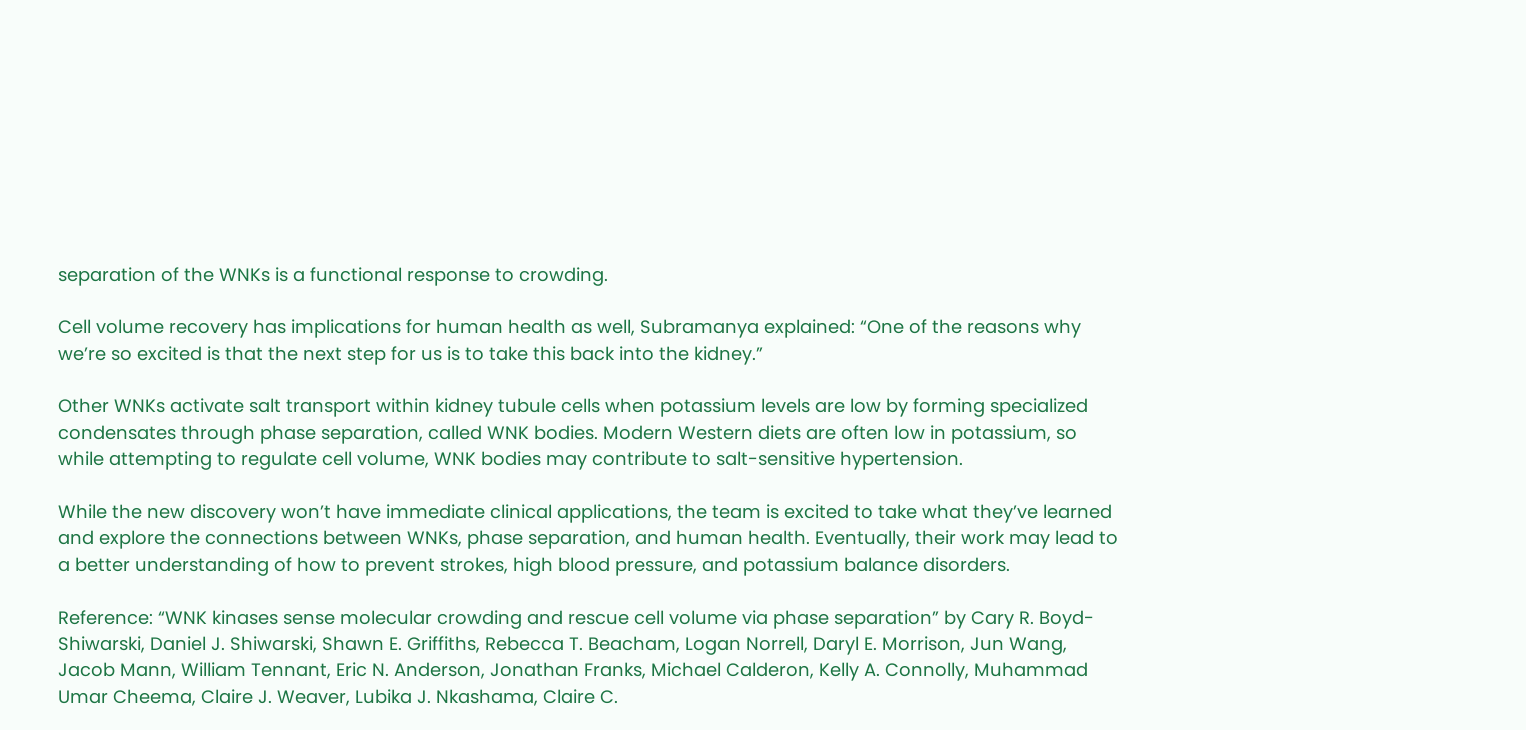separation of the WNKs is a functional response to crowding.

Cell volume recovery has implications for human health as well, Subramanya explained: “One of the reasons why we’re so excited is that the next step for us is to take this back into the kidney.”

Other WNKs activate salt transport within kidney tubule cells when potassium levels are low by forming specialized condensates through phase separation, called WNK bodies. Modern Western diets are often low in potassium, so while attempting to regulate cell volume, WNK bodies may contribute to salt-sensitive hypertension.

While the new discovery won’t have immediate clinical applications, the team is excited to take what they’ve learned and explore the connections between WNKs, phase separation, and human health. Eventually, their work may lead to a better understanding of how to prevent strokes, high blood pressure, and potassium balance disorders.

Reference: “WNK kinases sense molecular crowding and rescue cell volume via phase separation” by Cary R. Boyd-Shiwarski, Daniel J. Shiwarski, Shawn E. Griffiths, Rebecca T. Beacham, Logan Norrell, Daryl E. Morrison, Jun Wang, Jacob Mann, William Tennant, Eric N. Anderson, Jonathan Franks, Michael Calderon, Kelly A. Connolly, Muhammad Umar Cheema, Claire J. Weaver, Lubika J. Nkashama, Claire C.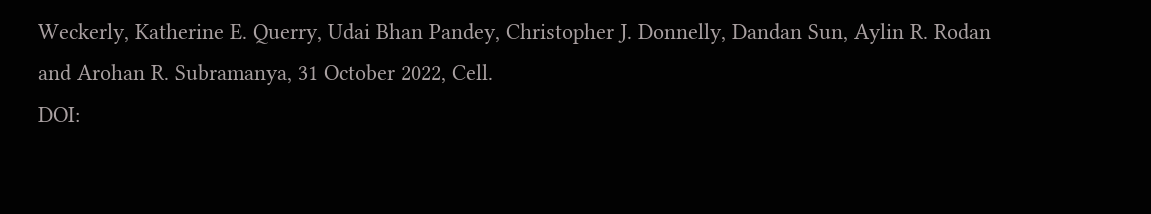Weckerly, Katherine E. Querry, Udai Bhan Pandey, Christopher J. Donnelly, Dandan Sun, Aylin R. Rodan and Arohan R. Subramanya, 31 October 2022, Cell.
DOI: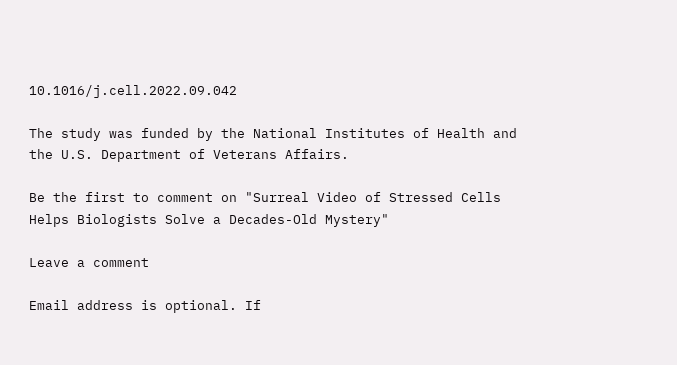10.1016/j.cell.2022.09.042

The study was funded by the National Institutes of Health and the U.S. Department of Veterans Affairs.

Be the first to comment on "Surreal Video of Stressed Cells Helps Biologists Solve a Decades-Old Mystery"

Leave a comment

Email address is optional. If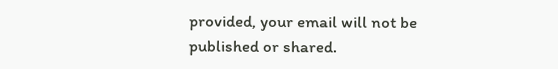provided, your email will not be published or shared.